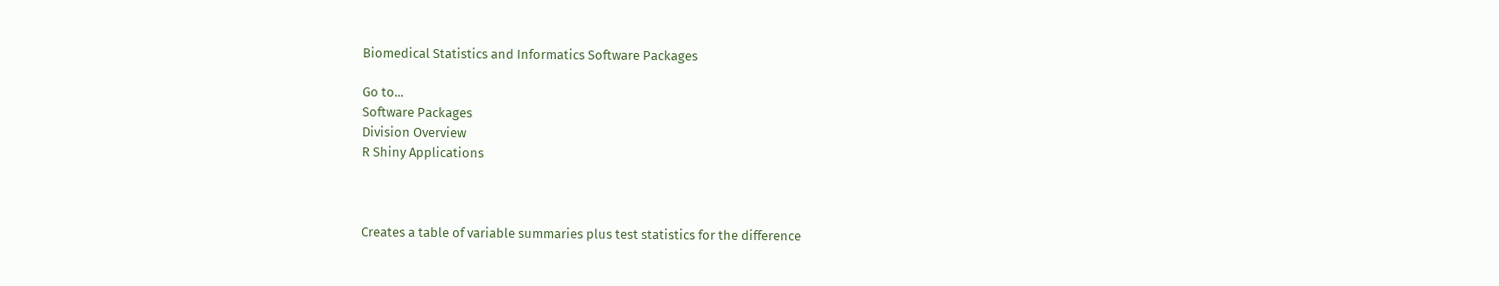Biomedical Statistics and Informatics Software Packages

Go to...
Software Packages
Division Overview
R Shiny Applications



Creates a table of variable summaries plus test statistics for the difference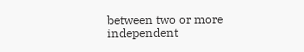between two or more independent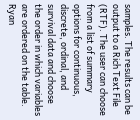samples. The results can be output to a Rich Text File (RTF). The user can choose from a list of summary options for continuous, discrete, ordinal, and survival data and choose the order in which variables are ordered on the table. Ryan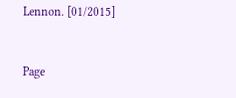Lennon. [01/2015]



Page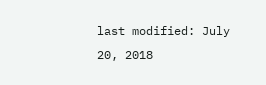last modified: July 20, 2018